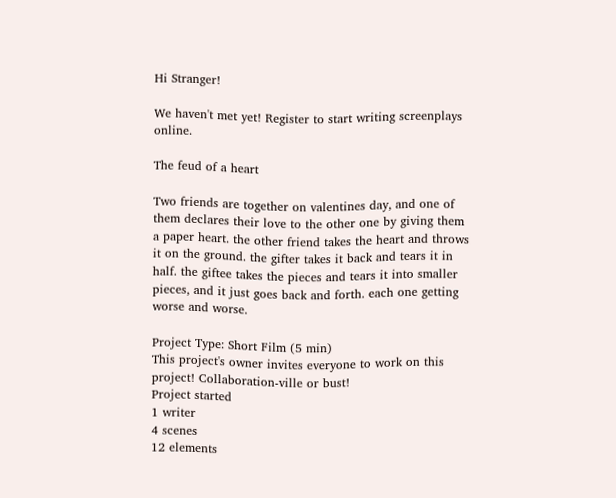Hi Stranger!

We haven't met yet! Register to start writing screenplays online.

The feud of a heart

Two friends are together on valentines day, and one of them declares their love to the other one by giving them a paper heart. the other friend takes the heart and throws it on the ground. the gifter takes it back and tears it in half. the giftee takes the pieces and tears it into smaller pieces, and it just goes back and forth. each one getting worse and worse.

Project Type: Short Film (5 min)
This project's owner invites everyone to work on this project! Collaboration-ville or bust!
Project started
1 writer
4 scenes
12 elements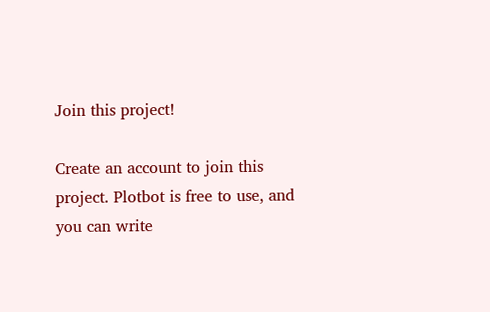Join this project!

Create an account to join this project. Plotbot is free to use, and you can write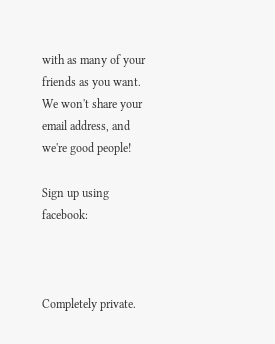with as many of your friends as you want. We won't share your email address, and we're good people!

Sign up using facebook:



Completely private.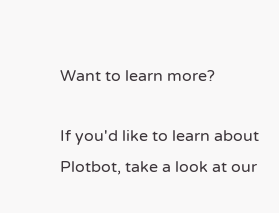Want to learn more?

If you'd like to learn about Plotbot, take a look at our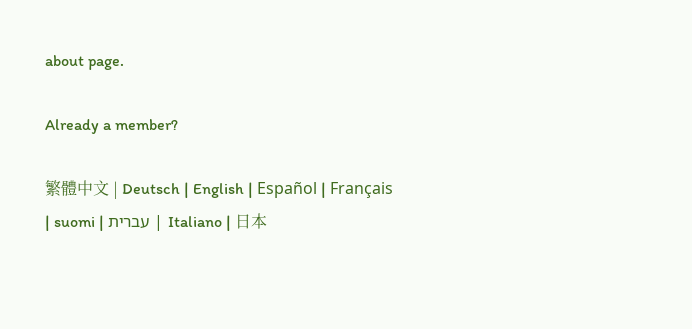about page.

Already a member?

繁體中文 | Deutsch | English | Español | Français | suomi | עברית | Italiano | 日本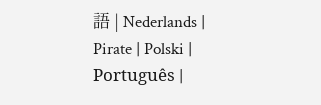語 | Nederlands | Pirate | Polski | Português |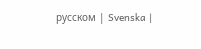русском | Svenska |